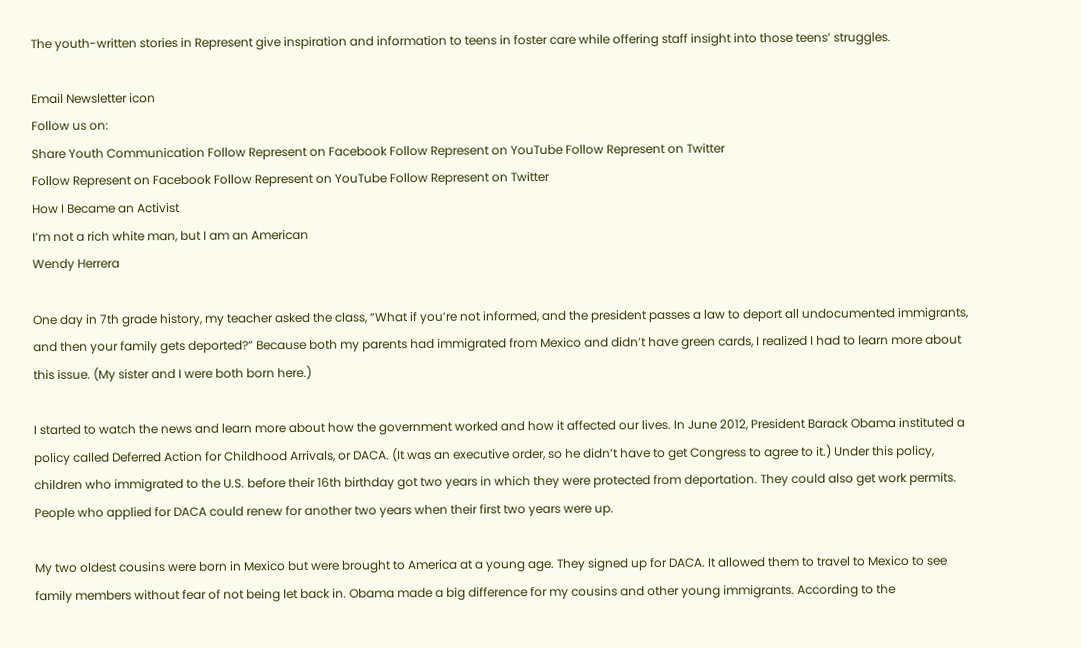The youth-written stories in Represent give inspiration and information to teens in foster care while offering staff insight into those teens’ struggles.

Email Newsletter icon
Follow us on:
Share Youth Communication Follow Represent on Facebook Follow Represent on YouTube Follow Represent on Twitter
Follow Represent on Facebook Follow Represent on YouTube Follow Represent on Twitter
How I Became an Activist
I’m not a rich white man, but I am an American
Wendy Herrera

One day in 7th grade history, my teacher asked the class, “What if you’re not informed, and the president passes a law to deport all undocumented immigrants, and then your family gets deported?” Because both my parents had immigrated from Mexico and didn’t have green cards, I realized I had to learn more about this issue. (My sister and I were both born here.)

I started to watch the news and learn more about how the government worked and how it affected our lives. In June 2012, President Barack Obama instituted a policy called Deferred Action for Childhood Arrivals, or DACA. (It was an executive order, so he didn’t have to get Congress to agree to it.) Under this policy, children who immigrated to the U.S. before their 16th birthday got two years in which they were protected from deportation. They could also get work permits. People who applied for DACA could renew for another two years when their first two years were up.

My two oldest cousins were born in Mexico but were brought to America at a young age. They signed up for DACA. It allowed them to travel to Mexico to see family members without fear of not being let back in. Obama made a big difference for my cousins and other young immigrants. According to the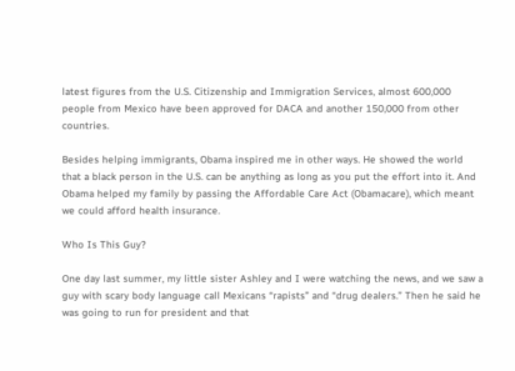latest figures from the U.S. Citizenship and Immigration Services, almost 600,000 people from Mexico have been approved for DACA and another 150,000 from other countries.

Besides helping immigrants, Obama inspired me in other ways. He showed the world that a black person in the U.S. can be anything as long as you put the effort into it. And Obama helped my family by passing the Affordable Care Act (Obamacare), which meant we could afford health insurance.

Who Is This Guy?

One day last summer, my little sister Ashley and I were watching the news, and we saw a guy with scary body language call Mexicans “rapists” and “drug dealers.” Then he said he was going to run for president and that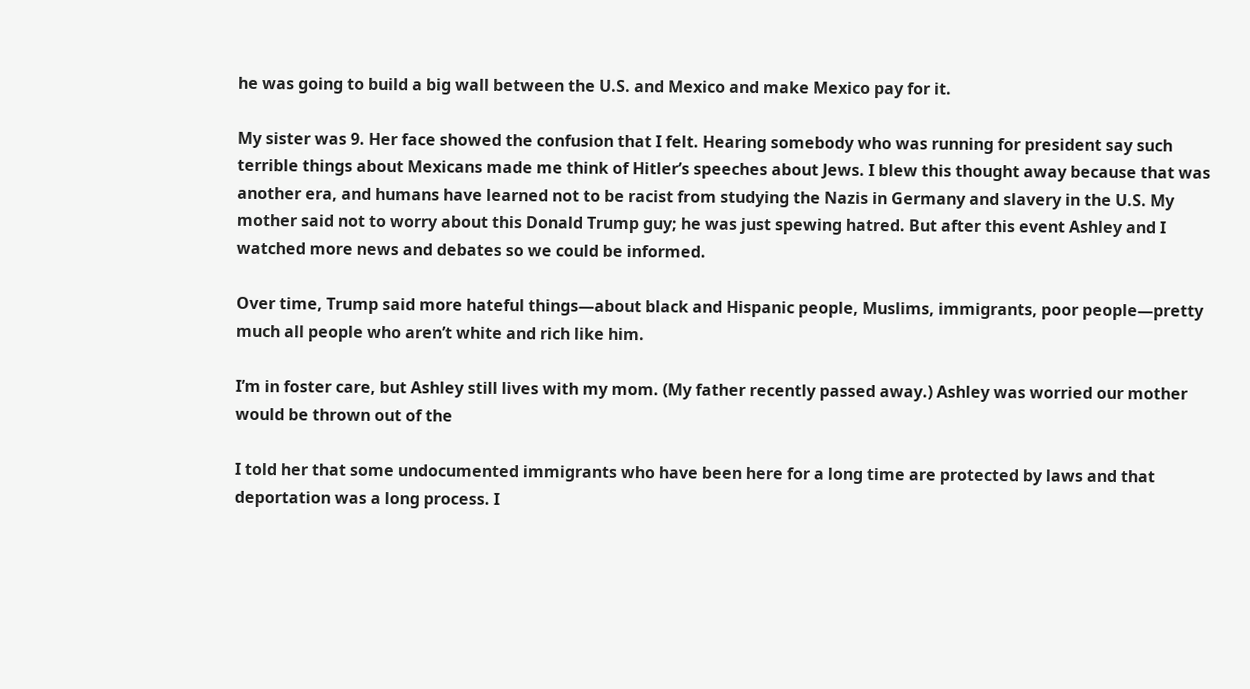he was going to build a big wall between the U.S. and Mexico and make Mexico pay for it.

My sister was 9. Her face showed the confusion that I felt. Hearing somebody who was running for president say such terrible things about Mexicans made me think of Hitler’s speeches about Jews. I blew this thought away because that was another era, and humans have learned not to be racist from studying the Nazis in Germany and slavery in the U.S. My mother said not to worry about this Donald Trump guy; he was just spewing hatred. But after this event Ashley and I watched more news and debates so we could be informed.

Over time, Trump said more hateful things—about black and Hispanic people, Muslims, immigrants, poor people—pretty much all people who aren’t white and rich like him.

I’m in foster care, but Ashley still lives with my mom. (My father recently passed away.) Ashley was worried our mother would be thrown out of the

I told her that some undocumented immigrants who have been here for a long time are protected by laws and that deportation was a long process. I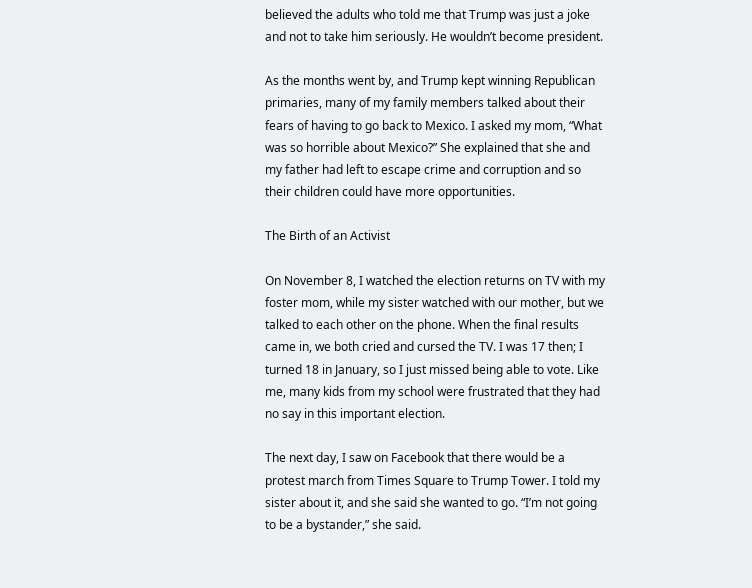believed the adults who told me that Trump was just a joke and not to take him seriously. He wouldn’t become president.

As the months went by, and Trump kept winning Republican primaries, many of my family members talked about their fears of having to go back to Mexico. I asked my mom, “What was so horrible about Mexico?” She explained that she and my father had left to escape crime and corruption and so their children could have more opportunities.

The Birth of an Activist

On November 8, I watched the election returns on TV with my foster mom, while my sister watched with our mother, but we talked to each other on the phone. When the final results came in, we both cried and cursed the TV. I was 17 then; I turned 18 in January, so I just missed being able to vote. Like me, many kids from my school were frustrated that they had no say in this important election.

The next day, I saw on Facebook that there would be a protest march from Times Square to Trump Tower. I told my sister about it, and she said she wanted to go. “I’m not going to be a bystander,” she said.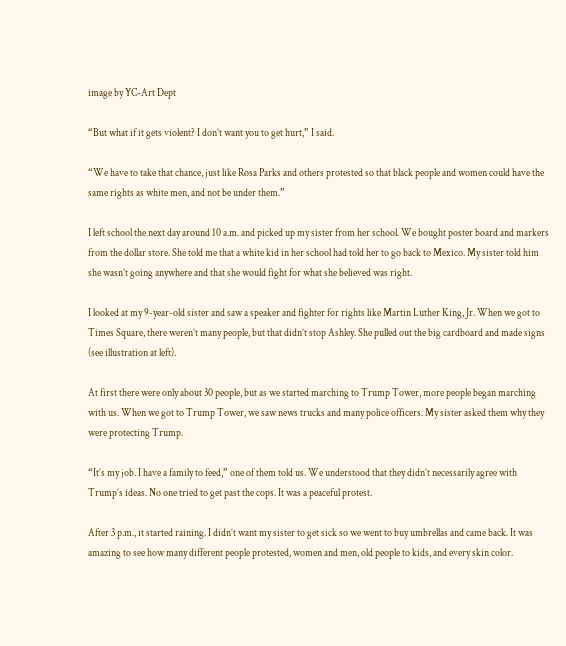image by YC-Art Dept

“But what if it gets violent? I don’t want you to get hurt,” I said.

“We have to take that chance, just like Rosa Parks and others protested so that black people and women could have the same rights as white men, and not be under them.”

I left school the next day around 10 a.m. and picked up my sister from her school. We bought poster board and markers from the dollar store. She told me that a white kid in her school had told her to go back to Mexico. My sister told him she wasn’t going anywhere and that she would fight for what she believed was right.

I looked at my 9-year-old sister and saw a speaker and fighter for rights like Martin Luther King, Jr. When we got to Times Square, there weren’t many people, but that didn’t stop Ashley. She pulled out the big cardboard and made signs (see illustration at left).

At first there were only about 30 people, but as we started marching to Trump Tower, more people began marching with us. When we got to Trump Tower, we saw news trucks and many police officers. My sister asked them why they were protecting Trump.

“It’s my job. I have a family to feed,” one of them told us. We understood that they didn’t necessarily agree with Trump’s ideas. No one tried to get past the cops. It was a peaceful protest.

After 3 p.m., it started raining. I didn’t want my sister to get sick so we went to buy umbrellas and came back. It was amazing to see how many different people protested, women and men, old people to kids, and every skin color.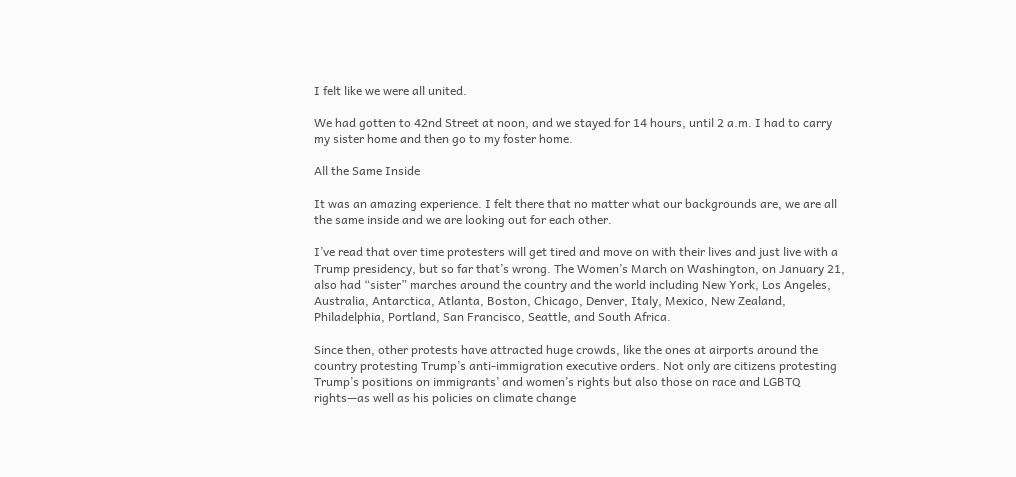I felt like we were all united.

We had gotten to 42nd Street at noon, and we stayed for 14 hours, until 2 a.m. I had to carry my sister home and then go to my foster home.

All the Same Inside

It was an amazing experience. I felt there that no matter what our backgrounds are, we are all the same inside and we are looking out for each other.

I’ve read that over time protesters will get tired and move on with their lives and just live with a Trump presidency, but so far that’s wrong. The Women’s March on Washington, on January 21, also had “sister” marches around the country and the world including New York, Los Angeles, Australia, Antarctica, Atlanta, Boston, Chicago, Denver, Italy, Mexico, New Zealand, Philadelphia, Portland, San Francisco, Seattle, and South Africa.

Since then, other protests have attracted huge crowds, like the ones at airports around the country protesting Trump’s anti-immigration executive orders. Not only are citizens protesting Trump’s positions on immigrants’ and women’s rights but also those on race and LGBTQ rights—as well as his policies on climate change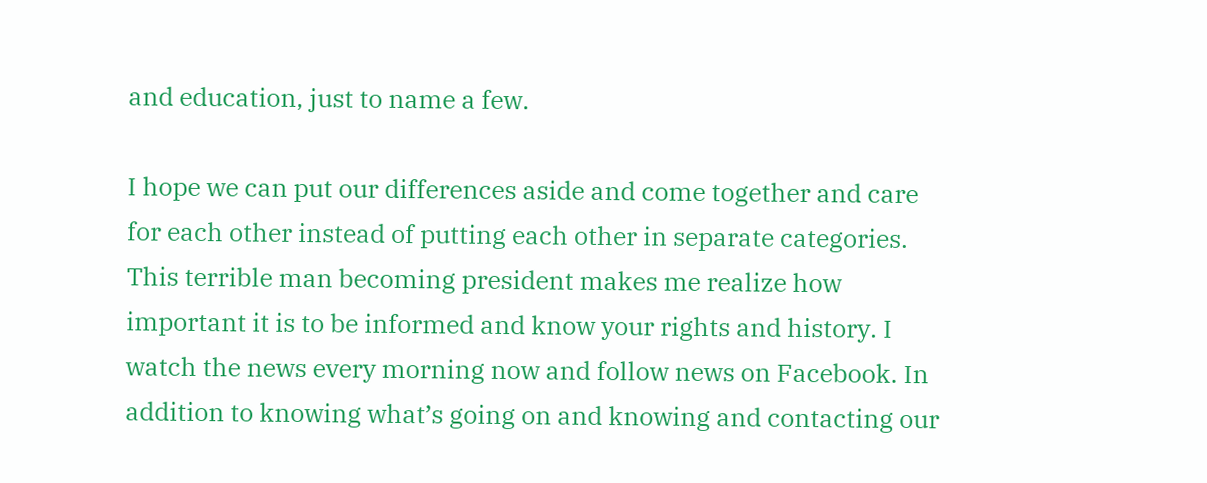and education, just to name a few.

I hope we can put our differences aside and come together and care for each other instead of putting each other in separate categories. This terrible man becoming president makes me realize how important it is to be informed and know your rights and history. I watch the news every morning now and follow news on Facebook. In addition to knowing what’s going on and knowing and contacting our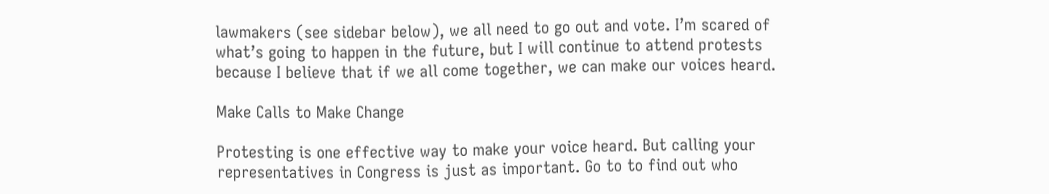lawmakers (see sidebar below), we all need to go out and vote. I’m scared of what’s going to happen in the future, but I will continue to attend protests because I believe that if we all come together, we can make our voices heard.

Make Calls to Make Change

Protesting is one effective way to make your voice heard. But calling your representatives in Congress is just as important. Go to to find out who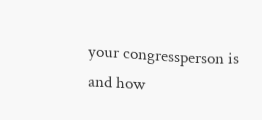your congressperson is and how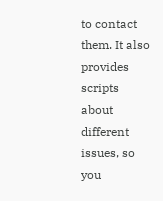to contact them. It also provides scripts about different issues, so you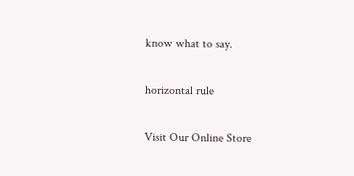know what to say.

horizontal rule

Visit Our Online Store